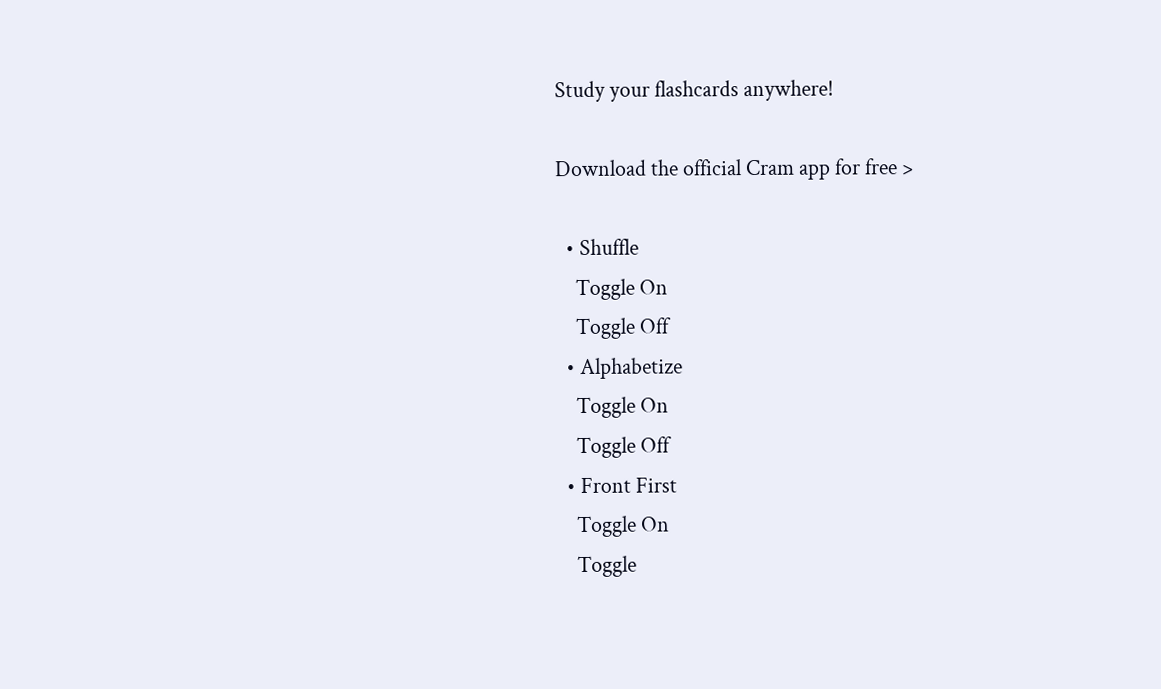Study your flashcards anywhere!

Download the official Cram app for free >

  • Shuffle
    Toggle On
    Toggle Off
  • Alphabetize
    Toggle On
    Toggle Off
  • Front First
    Toggle On
    Toggle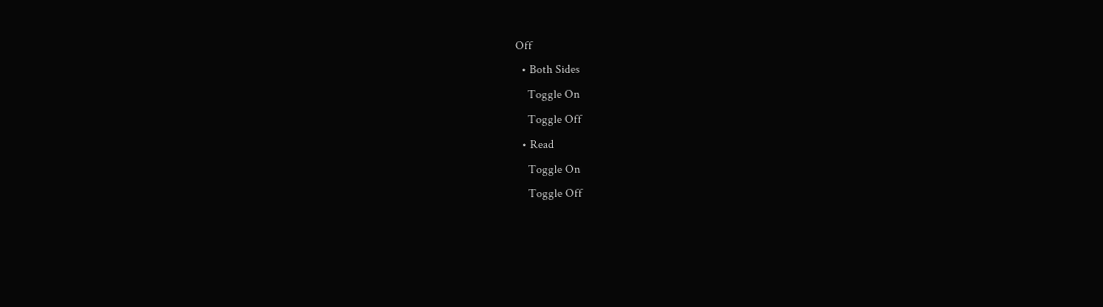Off
  • Both Sides
    Toggle On
    Toggle Off
  • Read
    Toggle On
    Toggle Off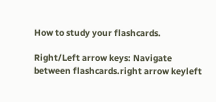How to study your flashcards.

Right/Left arrow keys: Navigate between flashcards.right arrow keyleft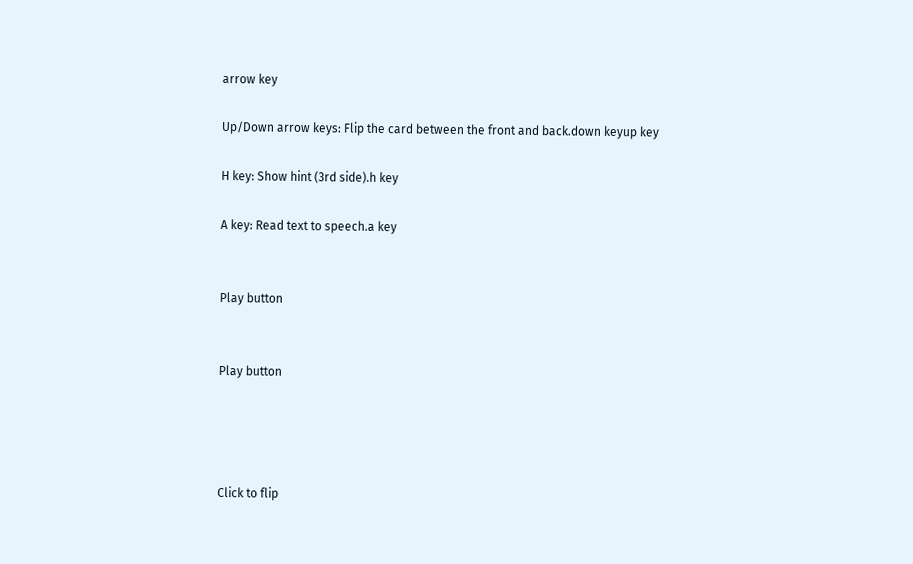arrow key

Up/Down arrow keys: Flip the card between the front and back.down keyup key

H key: Show hint (3rd side).h key

A key: Read text to speech.a key


Play button


Play button




Click to flip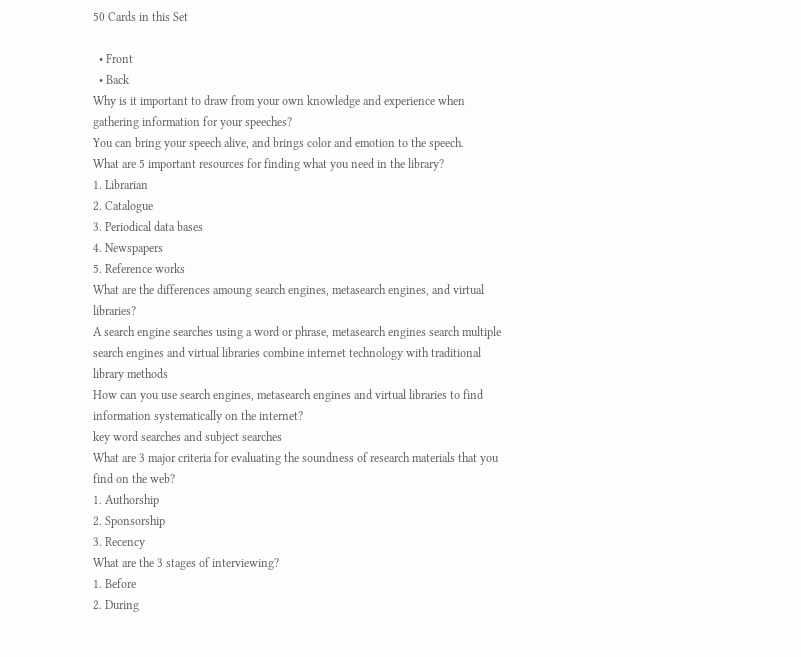50 Cards in this Set

  • Front
  • Back
Why is it important to draw from your own knowledge and experience when gathering information for your speeches?
You can bring your speech alive, and brings color and emotion to the speech.
What are 5 important resources for finding what you need in the library?
1. Librarian
2. Catalogue
3. Periodical data bases
4. Newspapers
5. Reference works
What are the differences amoung search engines, metasearch engines, and virtual libraries?
A search engine searches using a word or phrase, metasearch engines search multiple search engines and virtual libraries combine internet technology with traditional library methods
How can you use search engines, metasearch engines and virtual libraries to find information systematically on the internet?
key word searches and subject searches
What are 3 major criteria for evaluating the soundness of research materials that you find on the web?
1. Authorship
2. Sponsorship
3. Recency
What are the 3 stages of interviewing?
1. Before
2. During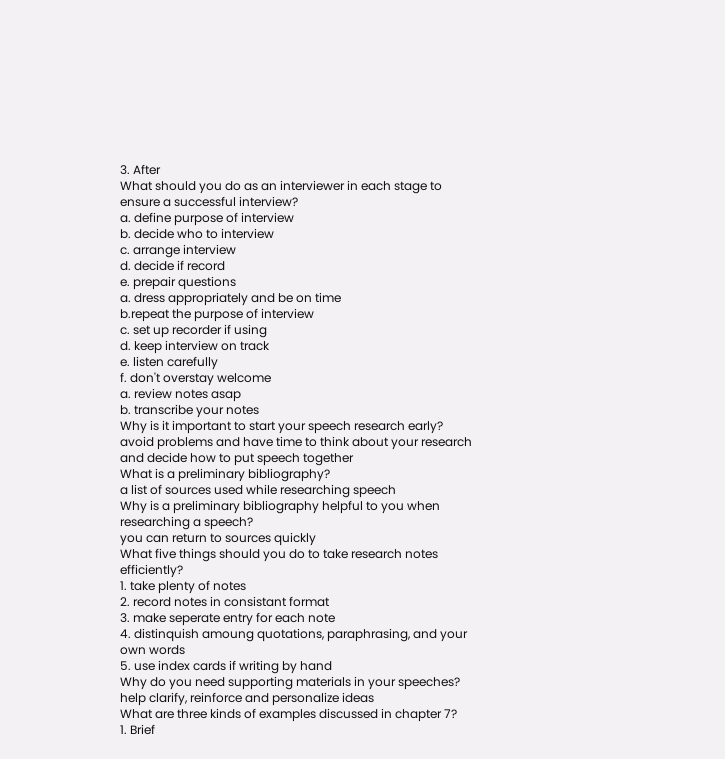3. After
What should you do as an interviewer in each stage to ensure a successful interview?
a. define purpose of interview
b. decide who to interview
c. arrange interview
d. decide if record
e. prepair questions
a. dress appropriately and be on time
b.repeat the purpose of interview
c. set up recorder if using
d. keep interview on track
e. listen carefully
f. don't overstay welcome
a. review notes asap
b. transcribe your notes
Why is it important to start your speech research early?
avoid problems and have time to think about your research and decide how to put speech together
What is a preliminary bibliography?
a list of sources used while researching speech
Why is a preliminary bibliography helpful to you when researching a speech?
you can return to sources quickly
What five things should you do to take research notes efficiently?
1. take plenty of notes
2. record notes in consistant format
3. make seperate entry for each note
4. distinquish amoung quotations, paraphrasing, and your own words
5. use index cards if writing by hand
Why do you need supporting materials in your speeches?
help clarify, reinforce and personalize ideas
What are three kinds of examples discussed in chapter 7?
1. Brief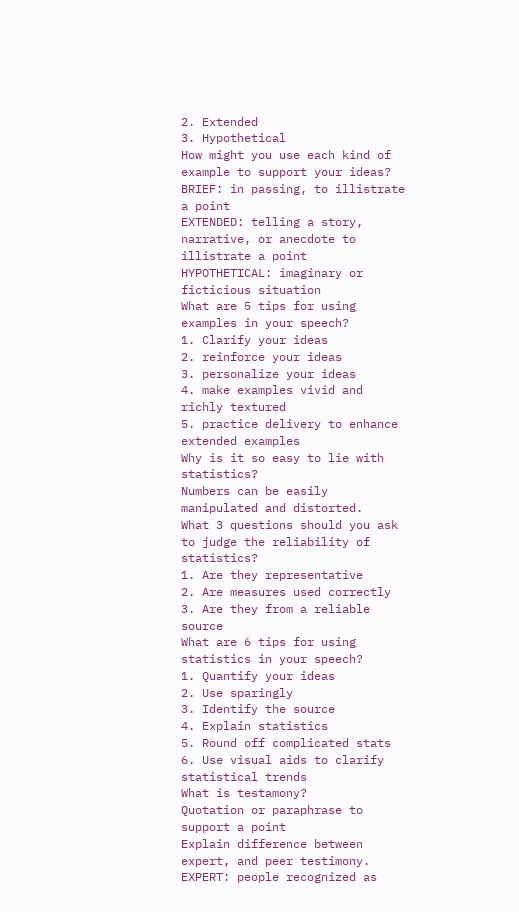2. Extended
3. Hypothetical
How might you use each kind of example to support your ideas?
BRIEF: in passing, to illistrate a point
EXTENDED: telling a story, narrative, or anecdote to illistrate a point
HYPOTHETICAL: imaginary or ficticious situation
What are 5 tips for using examples in your speech?
1. Clarify your ideas
2. reinforce your ideas
3. personalize your ideas
4. make examples vivid and richly textured
5. practice delivery to enhance extended examples
Why is it so easy to lie with statistics?
Numbers can be easily manipulated and distorted.
What 3 questions should you ask to judge the reliability of statistics?
1. Are they representative
2. Are measures used correctly
3. Are they from a reliable source
What are 6 tips for using statistics in your speech?
1. Quantify your ideas
2. Use sparingly
3. Identify the source
4. Explain statistics
5. Round off complicated stats 6. Use visual aids to clarify statistical trends
What is testamony?
Quotation or paraphrase to support a point
Explain difference between expert, and peer testimony.
EXPERT: people recognized as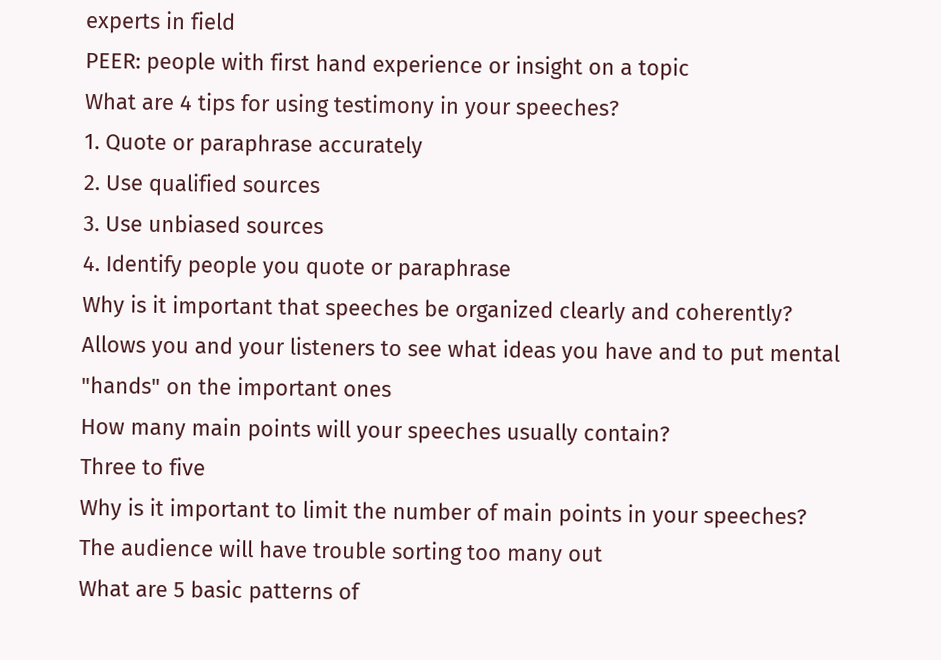experts in field
PEER: people with first hand experience or insight on a topic
What are 4 tips for using testimony in your speeches?
1. Quote or paraphrase accurately
2. Use qualified sources
3. Use unbiased sources
4. Identify people you quote or paraphrase
Why is it important that speeches be organized clearly and coherently?
Allows you and your listeners to see what ideas you have and to put mental "hands" on the important ones
How many main points will your speeches usually contain?
Three to five
Why is it important to limit the number of main points in your speeches?
The audience will have trouble sorting too many out
What are 5 basic patterns of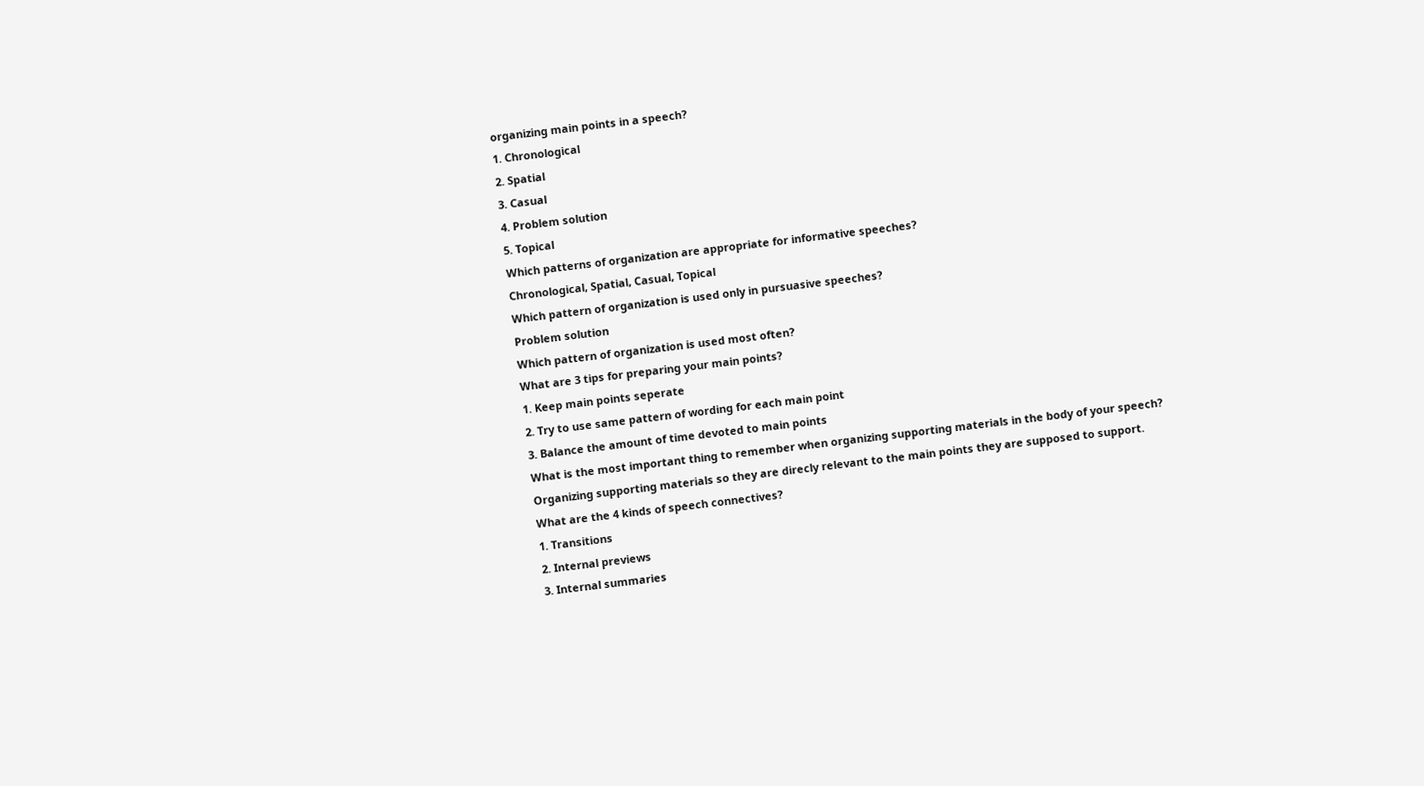organizing main points in a speech?
1. Chronological
2. Spatial
3. Casual
4. Problem solution
5. Topical
Which patterns of organization are appropriate for informative speeches?
Chronological, Spatial, Casual, Topical
Which pattern of organization is used only in pursuasive speeches?
Problem solution
Which pattern of organization is used most often?
What are 3 tips for preparing your main points?
1. Keep main points seperate
2. Try to use same pattern of wording for each main point
3. Balance the amount of time devoted to main points
What is the most important thing to remember when organizing supporting materials in the body of your speech?
Organizing supporting materials so they are direcly relevant to the main points they are supposed to support.
What are the 4 kinds of speech connectives?
1. Transitions
2. Internal previews
3. Internal summaries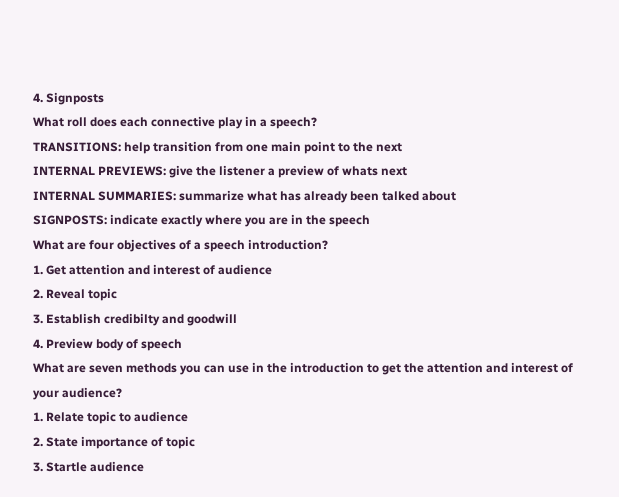4. Signposts
What roll does each connective play in a speech?
TRANSITIONS: help transition from one main point to the next
INTERNAL PREVIEWS: give the listener a preview of whats next
INTERNAL SUMMARIES: summarize what has already been talked about
SIGNPOSTS: indicate exactly where you are in the speech
What are four objectives of a speech introduction?
1. Get attention and interest of audience
2. Reveal topic
3. Establish credibilty and goodwill
4. Preview body of speech
What are seven methods you can use in the introduction to get the attention and interest of your audience?
1. Relate topic to audience
2. State importance of topic
3. Startle audience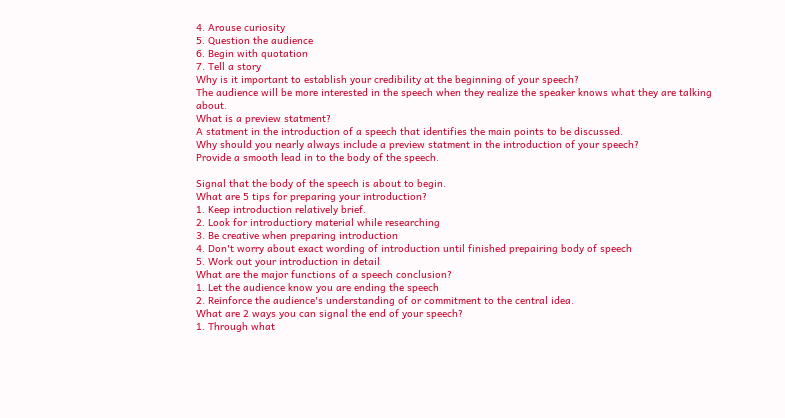4. Arouse curiosity
5. Question the audience
6. Begin with quotation
7. Tell a story
Why is it important to establish your credibility at the beginning of your speech?
The audience will be more interested in the speech when they realize the speaker knows what they are talking about.
What is a preview statment?
A statment in the introduction of a speech that identifies the main points to be discussed.
Why should you nearly always include a preview statment in the introduction of your speech?
Provide a smooth lead in to the body of the speech.

Signal that the body of the speech is about to begin.
What are 5 tips for preparing your introduction?
1. Keep introduction relatively brief.
2. Look for introductiory material while researching
3. Be creative when preparing introduction
4. Don't worry about exact wording of introduction until finished prepairing body of speech
5. Work out your introduction in detail
What are the major functions of a speech conclusion?
1. Let the audience know you are ending the speech
2. Reinforce the audience's understanding of or commitment to the central idea.
What are 2 ways you can signal the end of your speech?
1. Through what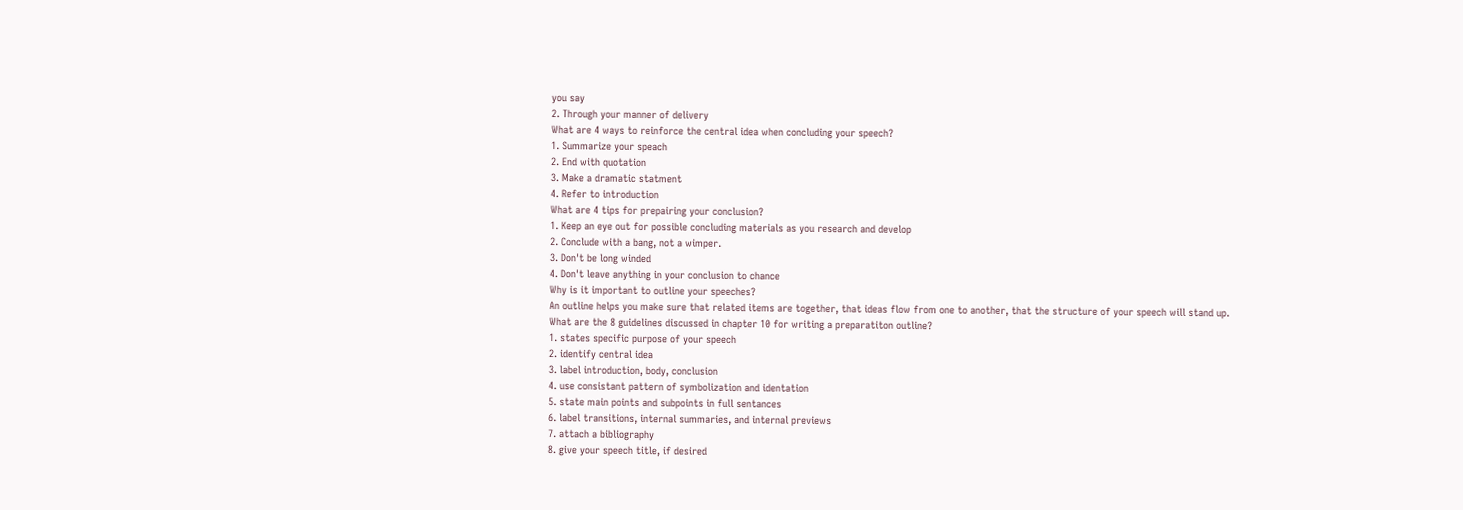you say
2. Through your manner of delivery
What are 4 ways to reinforce the central idea when concluding your speech?
1. Summarize your speach
2. End with quotation
3. Make a dramatic statment
4. Refer to introduction
What are 4 tips for prepairing your conclusion?
1. Keep an eye out for possible concluding materials as you research and develop
2. Conclude with a bang, not a wimper.
3. Don't be long winded
4. Don't leave anything in your conclusion to chance
Why is it important to outline your speeches?
An outline helps you make sure that related items are together, that ideas flow from one to another, that the structure of your speech will stand up.
What are the 8 guidelines discussed in chapter 10 for writing a preparatiton outline?
1. states specific purpose of your speech
2. identify central idea
3. label introduction, body, conclusion
4. use consistant pattern of symbolization and identation
5. state main points and subpoints in full sentances
6. label transitions, internal summaries, and internal previews
7. attach a bibliography
8. give your speech title, if desired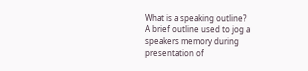What is a speaking outline?
A brief outline used to jog a speakers memory during presentation of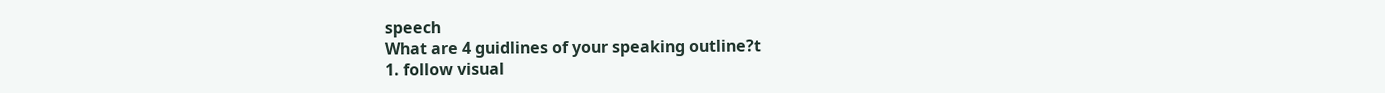speech
What are 4 guidlines of your speaking outline?t
1. follow visual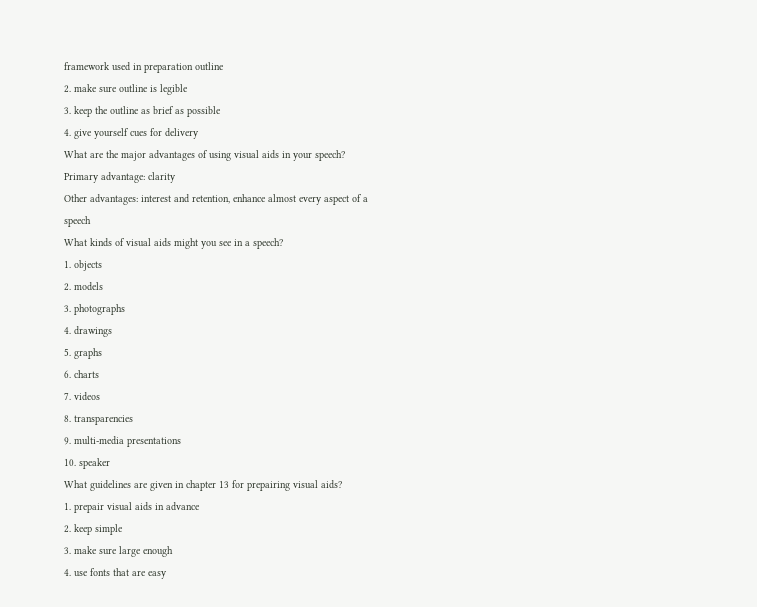framework used in preparation outline
2. make sure outline is legible
3. keep the outline as brief as possible
4. give yourself cues for delivery
What are the major advantages of using visual aids in your speech?
Primary advantage: clarity
Other advantages: interest and retention, enhance almost every aspect of a speech
What kinds of visual aids might you see in a speech?
1. objects
2. models
3. photographs
4. drawings
5. graphs
6. charts
7. videos
8. transparencies
9. multi-media presentations
10. speaker
What guidelines are given in chapter 13 for prepairing visual aids?
1. prepair visual aids in advance
2. keep simple
3. make sure large enough
4. use fonts that are easy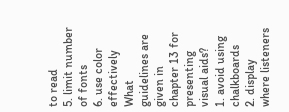to read
5. limit number of fonts
6. use color effectively
What guidelines are given in chapter 13 for presenting visual aids?
1. avoid using chalkboards
2. display where listeners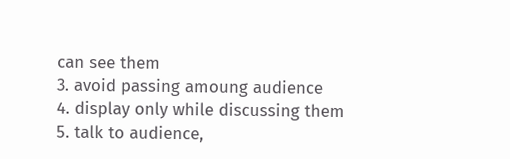can see them
3. avoid passing amoung audience
4. display only while discussing them
5. talk to audience,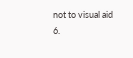not to visual aid
6.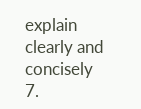explain clearly and concisely
7.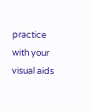practice with your visual aids